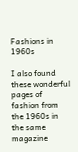Fashions in 1960s

I also found these wonderful pages of fashion from the 1960s in the same magazine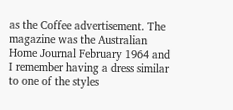as the Coffee advertisement. The magazine was the Australian Home Journal February 1964 and I remember having a dress similar to one of the styles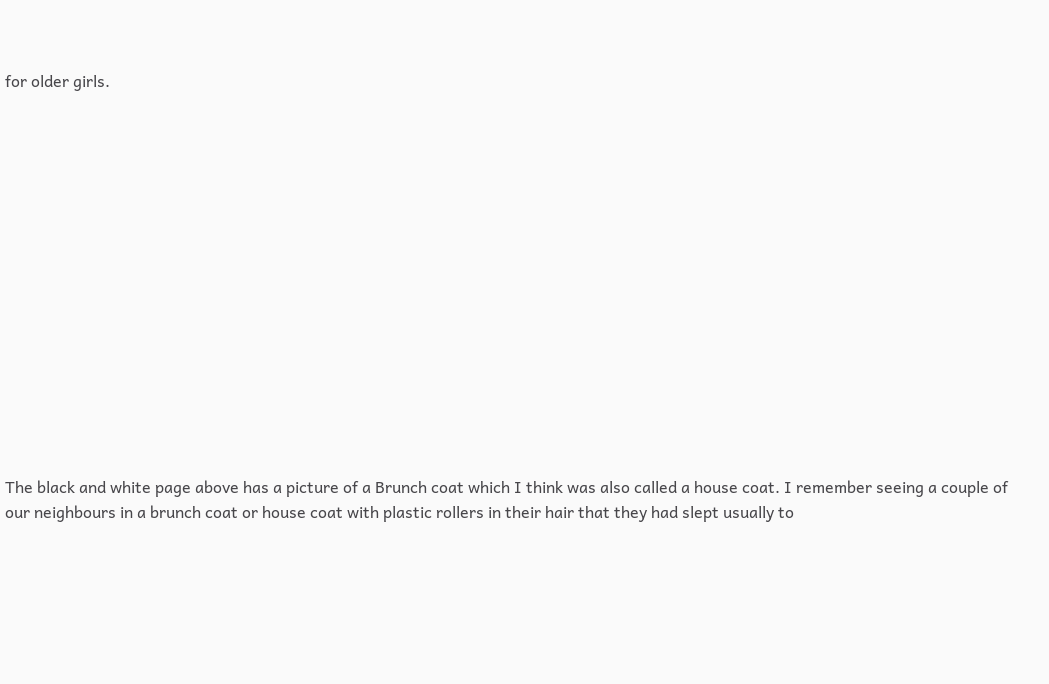for older girls.















The black and white page above has a picture of a Brunch coat which I think was also called a house coat. I remember seeing a couple of our neighbours in a brunch coat or house coat with plastic rollers in their hair that they had slept usually to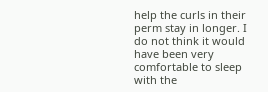help the curls in their perm stay in longer. I do not think it would have been very comfortable to sleep with the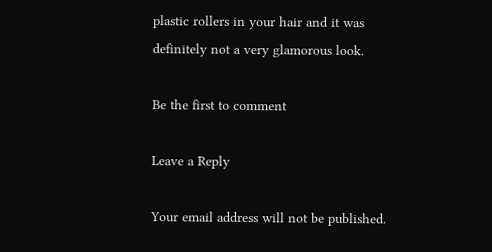plastic rollers in your hair and it was definitely not a very glamorous look.

Be the first to comment

Leave a Reply

Your email address will not be published.